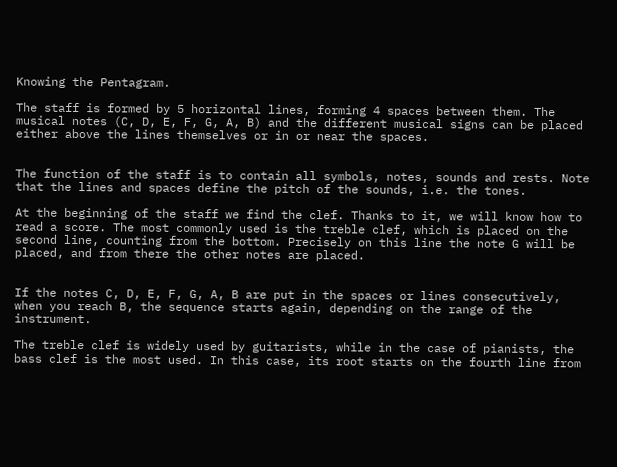Knowing the Pentagram.

The staff is formed by 5 horizontal lines, forming 4 spaces between them. The musical notes (C, D, E, F, G, A, B) and the different musical signs can be placed either above the lines themselves or in or near the spaces.


The function of the staff is to contain all symbols, notes, sounds and rests. Note that the lines and spaces define the pitch of the sounds, i.e. the tones.

At the beginning of the staff we find the clef. Thanks to it, we will know how to read a score. The most commonly used is the treble clef, which is placed on the second line, counting from the bottom. Precisely on this line the note G will be placed, and from there the other notes are placed.


If the notes C, D, E, F, G, A, B are put in the spaces or lines consecutively, when you reach B, the sequence starts again, depending on the range of the instrument.

The treble clef is widely used by guitarists, while in the case of pianists, the bass clef is the most used. In this case, its root starts on the fourth line from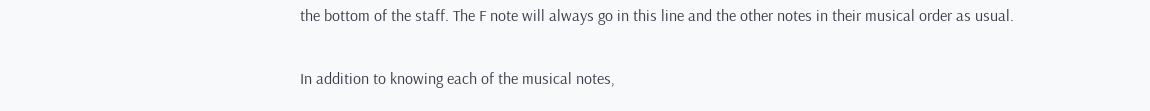the bottom of the staff. The F note will always go in this line and the other notes in their musical order as usual.


In addition to knowing each of the musical notes,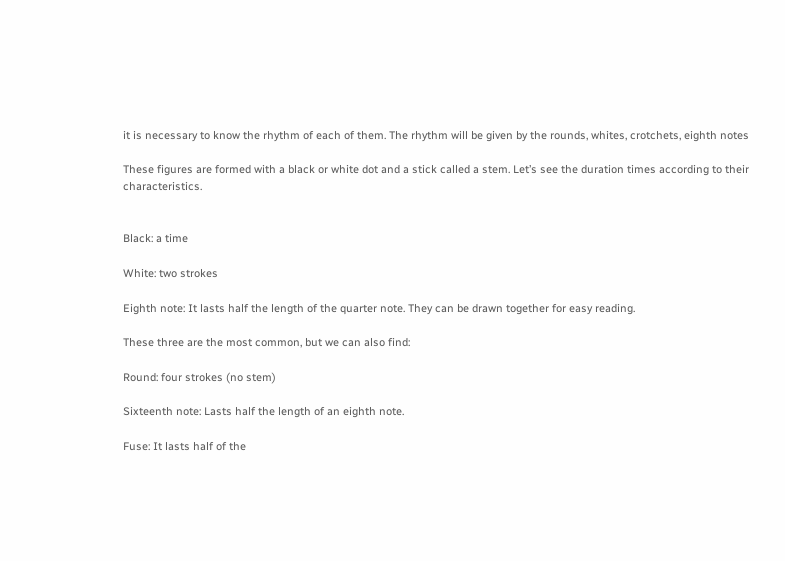it is necessary to know the rhythm of each of them. The rhythm will be given by the rounds, whites, crotchets, eighth notes

These figures are formed with a black or white dot and a stick called a stem. Let’s see the duration times according to their characteristics.


Black: a time

White: two strokes

Eighth note: It lasts half the length of the quarter note. They can be drawn together for easy reading.

These three are the most common, but we can also find:

Round: four strokes (no stem)

Sixteenth note: Lasts half the length of an eighth note.

Fuse: It lasts half of the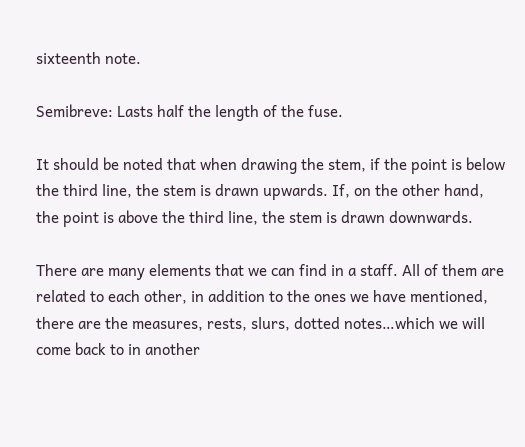sixteenth note.

Semibreve: Lasts half the length of the fuse.

It should be noted that when drawing the stem, if the point is below the third line, the stem is drawn upwards. If, on the other hand, the point is above the third line, the stem is drawn downwards.

There are many elements that we can find in a staff. All of them are related to each other, in addition to the ones we have mentioned, there are the measures, rests, slurs, dotted notes…which we will come back to in another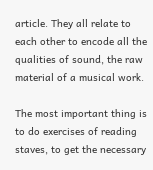article. They all relate to each other to encode all the qualities of sound, the raw material of a musical work.

The most important thing is to do exercises of reading staves, to get the necessary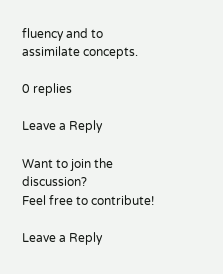fluency and to assimilate concepts.

0 replies

Leave a Reply

Want to join the discussion?
Feel free to contribute!

Leave a Reply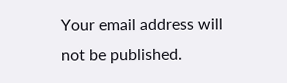Your email address will not be published.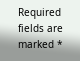Required fields are marked *